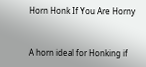Horn Honk If You Are Horny


A horn ideal for Honking if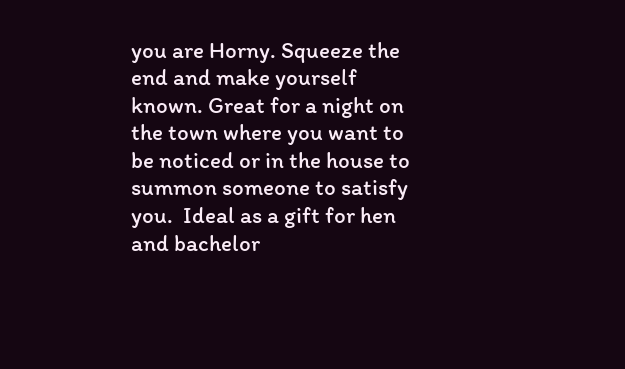you are Horny. Squeeze the end and make yourself known. Great for a night on the town where you want to be noticed or in the house to summon someone to satisfy you.  Ideal as a gift for hen and bachelor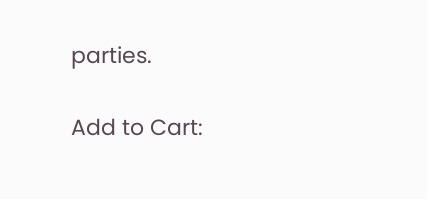parties.

Add to Cart: